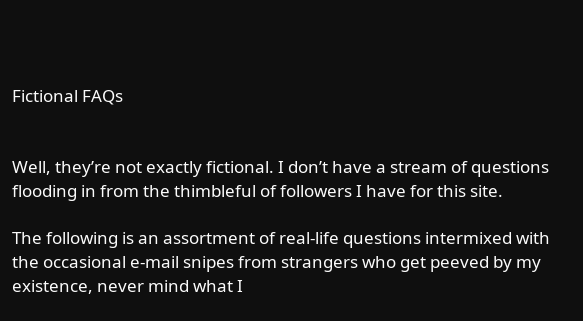Fictional FAQs


Well, they’re not exactly fictional. I don’t have a stream of questions flooding in from the thimbleful of followers I have for this site.

The following is an assortment of real-life questions intermixed with the occasional e-mail snipes from strangers who get peeved by my existence, never mind what I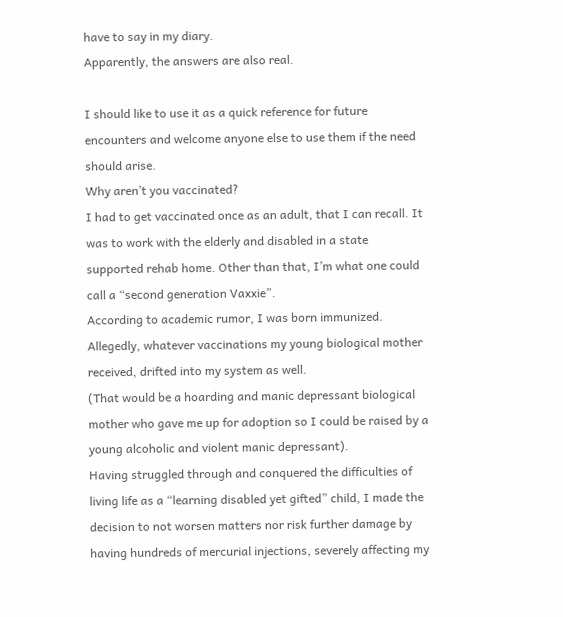have to say in my diary.
Apparently, the answers are also real.

I should like to use it as a quick reference for future encounters and welcome anyone else to use them if the need should arise.
Why aren’t you vaccinated?
I had to get vaccinated once as an adult, that I can recall. It was to work with the elderly and disabled in a state supported rehab home. Other than that, I’m what one could call a “second generation Vaxxie”.
According to academic rumor, I was born immunized. Allegedly, whatever vaccinations my young biological mother received, drifted into my system as well.
(That would be a hoarding and manic depressant biological mother who gave me up for adoption so I could be raised by a young alcoholic and violent manic depressant).
Having struggled through and conquered the difficulties of living life as a “learning disabled yet gifted” child, I made the decision to not worsen matters nor risk further damage by having hundreds of mercurial injections, severely affecting my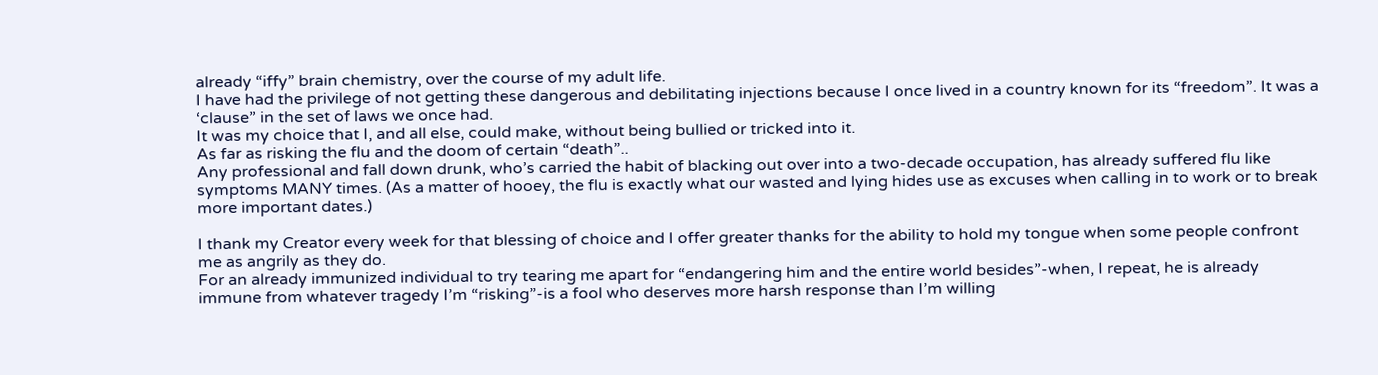already “iffy” brain chemistry, over the course of my adult life.
I have had the privilege of not getting these dangerous and debilitating injections because I once lived in a country known for its “freedom”. It was a ‘clause” in the set of laws we once had.
It was my choice that I, and all else, could make, without being bullied or tricked into it.
As far as risking the flu and the doom of certain “death”..
Any professional and fall down drunk, who’s carried the habit of blacking out over into a two-decade occupation, has already suffered flu like symptoms MANY times. (As a matter of hooey, the flu is exactly what our wasted and lying hides use as excuses when calling in to work or to break more important dates.)

I thank my Creator every week for that blessing of choice and I offer greater thanks for the ability to hold my tongue when some people confront me as angrily as they do.
For an already immunized individual to try tearing me apart for “endangering him and the entire world besides”-when, I repeat, he is already immune from whatever tragedy I’m “risking”-is a fool who deserves more harsh response than I’m willing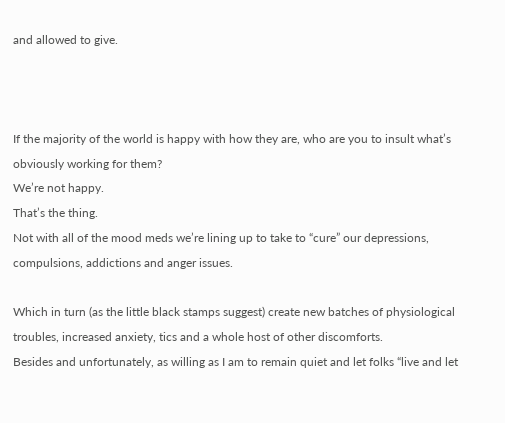and allowed to give.



If the majority of the world is happy with how they are, who are you to insult what’s obviously working for them?
We’re not happy.
That’s the thing.
Not with all of the mood meds we’re lining up to take to “cure” our depressions, compulsions, addictions and anger issues.

Which in turn (as the little black stamps suggest) create new batches of physiological troubles, increased anxiety, tics and a whole host of other discomforts.
Besides and unfortunately, as willing as I am to remain quiet and let folks “live and let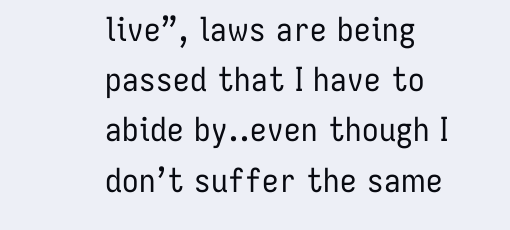live”, laws are being passed that I have to abide by..even though I don’t suffer the same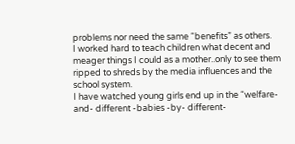problems nor need the same “benefits” as others.
I worked hard to teach children what decent and meager things I could as a mother..only to see them ripped to shreds by the media influences and the school system.
I have watched young girls end up in the “welfare- and- different -babies -by- different-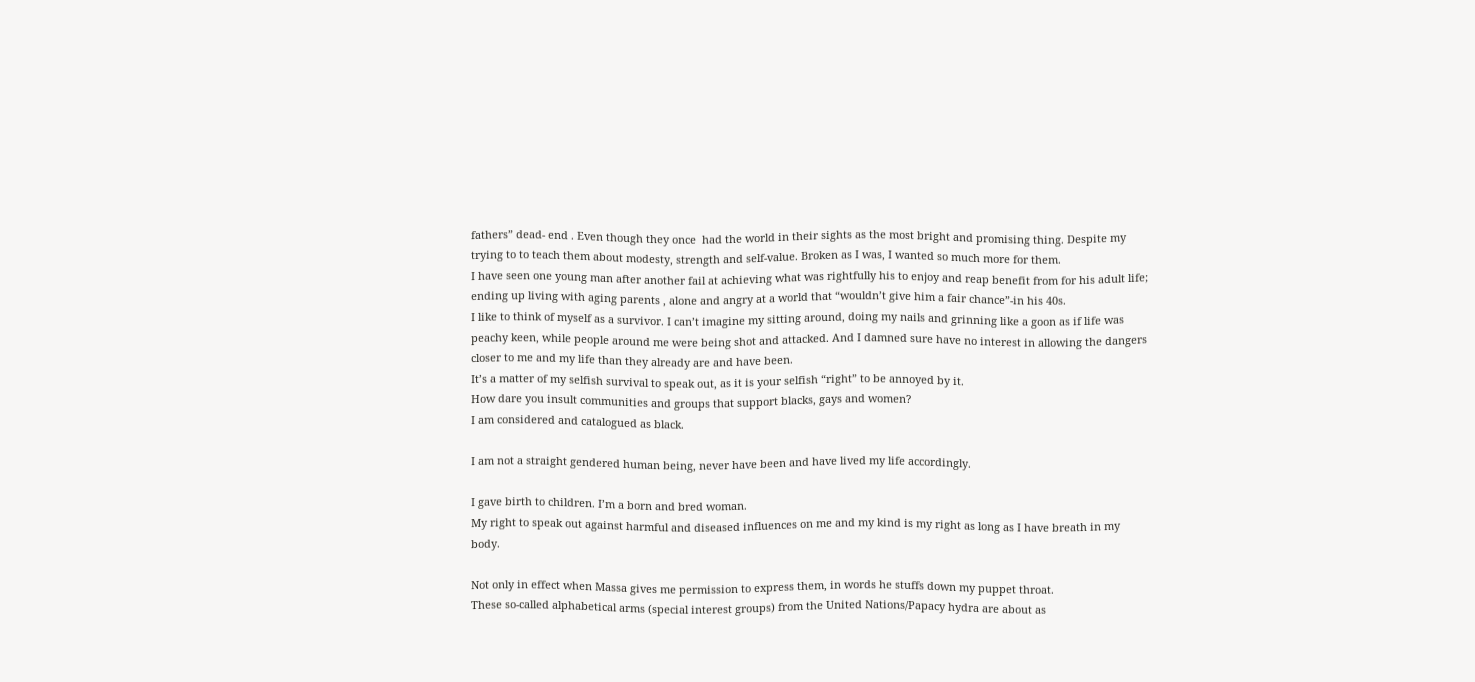fathers” dead- end . Even though they once  had the world in their sights as the most bright and promising thing. Despite my trying to to teach them about modesty, strength and self-value. Broken as I was, I wanted so much more for them.
I have seen one young man after another fail at achieving what was rightfully his to enjoy and reap benefit from for his adult life; ending up living with aging parents , alone and angry at a world that “wouldn’t give him a fair chance”-in his 40s.
I like to think of myself as a survivor. I can’t imagine my sitting around, doing my nails and grinning like a goon as if life was peachy keen, while people around me were being shot and attacked. And I damned sure have no interest in allowing the dangers closer to me and my life than they already are and have been.
It’s a matter of my selfish survival to speak out, as it is your selfish “right” to be annoyed by it.
How dare you insult communities and groups that support blacks, gays and women?
I am considered and catalogued as black.

I am not a straight gendered human being, never have been and have lived my life accordingly.

I gave birth to children. I’m a born and bred woman.
My right to speak out against harmful and diseased influences on me and my kind is my right as long as I have breath in my body.

Not only in effect when Massa gives me permission to express them, in words he stuffs down my puppet throat.
These so-called alphabetical arms (special interest groups) from the United Nations/Papacy hydra are about as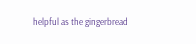helpful as the gingerbread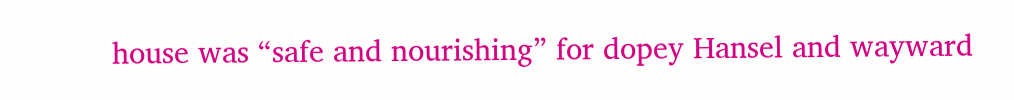house was “safe and nourishing” for dopey Hansel and wayward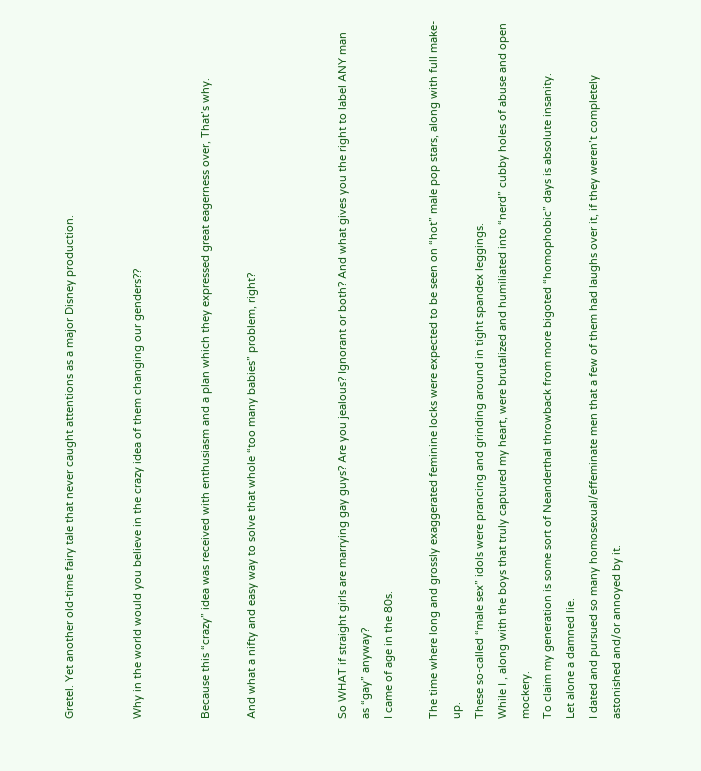Gretel. Yet another old-time fairy tale that never caught attentions as a major Disney production.


Why in the world would you believe in the crazy idea of them changing our genders??


Because this “crazy” idea was received with enthusiasm and a plan which they expressed great eagerness over, That’s why.

And what a nifty and easy way to solve that whole “too many babies” problem, right?



So WHAT if straight girls are marrying gay guys? Are you jealous? Ignorant or both? And what gives you the right to label ANY man as “gay” anyway?
I came of age in the 80s.

The time where long and grossly exaggerated feminine locks were expected to be seen on “hot” male pop stars, along with full make-up.
These so-called “male sex” idols were prancing and grinding around in tight spandex leggings.
While I , along with the boys that truly captured my heart, were brutalized and humiliated into “nerd” cubby holes of abuse and open mockery.
To claim my generation is some sort of Neanderthal throwback from more bigoted “homophobic” days is absolute insanity.
Let alone a damned lie.
I dated and pursued so many homosexual/effeminate men that a few of them had laughs over it, if they weren’t completely astonished and/or annoyed by it.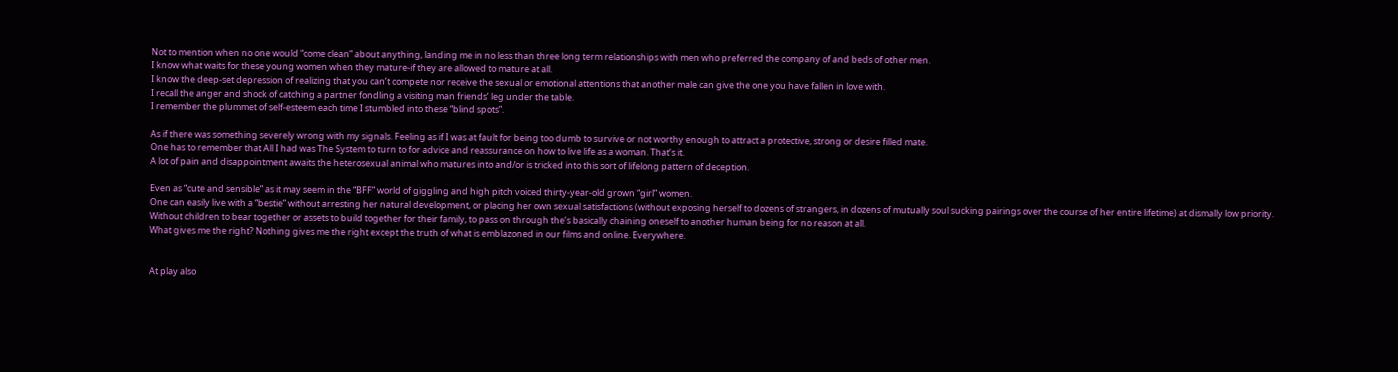Not to mention when no one would “come clean” about anything, landing me in no less than three long term relationships with men who preferred the company of and beds of other men.
I know what waits for these young women when they mature-if they are allowed to mature at all.
I know the deep-set depression of realizing that you can’t compete nor receive the sexual or emotional attentions that another male can give the one you have fallen in love with.
I recall the anger and shock of catching a partner fondling a visiting man friends’ leg under the table.
I remember the plummet of self-esteem each time I stumbled into these “blind spots”.

As if there was something severely wrong with my signals. Feeling as if I was at fault for being too dumb to survive or not worthy enough to attract a protective, strong or desire filled mate.
One has to remember that All I had was The System to turn to for advice and reassurance on how to live life as a woman. That’s it.
A lot of pain and disappointment awaits the heterosexual animal who matures into and/or is tricked into this sort of lifelong pattern of deception.

Even as “cute and sensible” as it may seem in the “BFF” world of giggling and high pitch voiced thirty-year-old grown “girl” women.
One can easily live with a “bestie” without arresting her natural development, or placing her own sexual satisfactions (without exposing herself to dozens of strangers, in dozens of mutually soul sucking pairings over the course of her entire lifetime) at dismally low priority.
Without children to bear together or assets to build together for their family, to pass on through the’s basically chaining oneself to another human being for no reason at all.
What gives me the right? Nothing gives me the right except the truth of what is emblazoned in our films and online. Everywhere.


At play also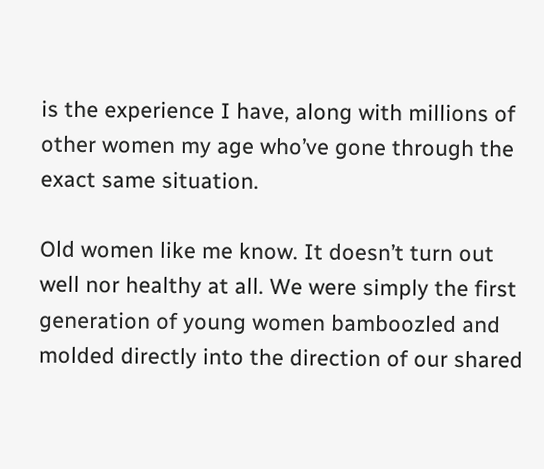is the experience I have, along with millions of other women my age who’ve gone through the exact same situation.

Old women like me know. It doesn’t turn out well nor healthy at all. We were simply the first generation of young women bamboozled and molded directly into the direction of our shared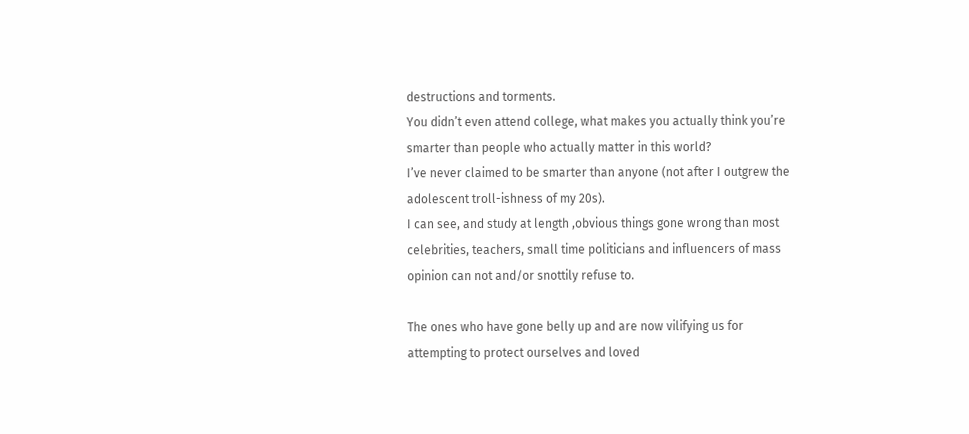destructions and torments.
You didn’t even attend college, what makes you actually think you’re smarter than people who actually matter in this world?
I’ve never claimed to be smarter than anyone (not after I outgrew the adolescent troll-ishness of my 20s).
I can see, and study at length ,obvious things gone wrong than most celebrities, teachers, small time politicians and influencers of mass opinion can not and/or snottily refuse to.

The ones who have gone belly up and are now vilifying us for attempting to protect ourselves and loved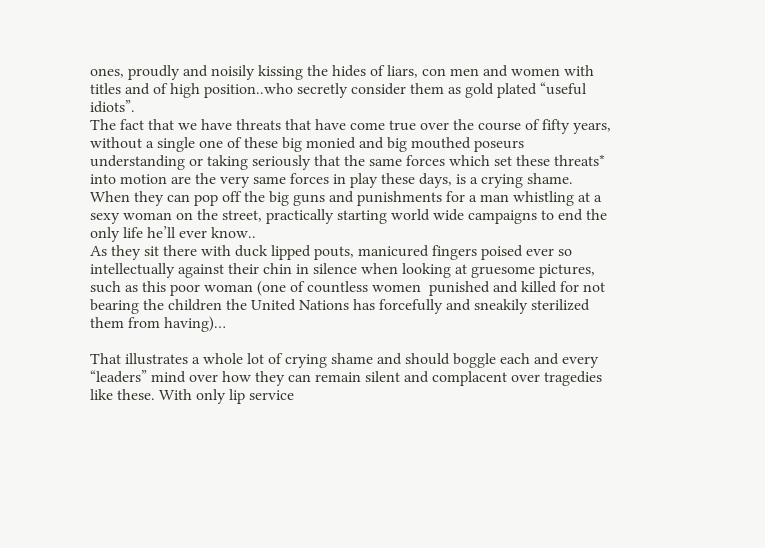ones, proudly and noisily kissing the hides of liars, con men and women with titles and of high position..who secretly consider them as gold plated “useful idiots”.
The fact that we have threats that have come true over the course of fifty years, without a single one of these big monied and big mouthed poseurs understanding or taking seriously that the same forces which set these threats* into motion are the very same forces in play these days, is a crying shame.
When they can pop off the big guns and punishments for a man whistling at a sexy woman on the street, practically starting world wide campaigns to end the only life he’ll ever know..
As they sit there with duck lipped pouts, manicured fingers poised ever so intellectually against their chin in silence when looking at gruesome pictures, such as this poor woman (one of countless women  punished and killed for not bearing the children the United Nations has forcefully and sneakily sterilized them from having)…

That illustrates a whole lot of crying shame and should boggle each and every “leaders” mind over how they can remain silent and complacent over tragedies like these. With only lip service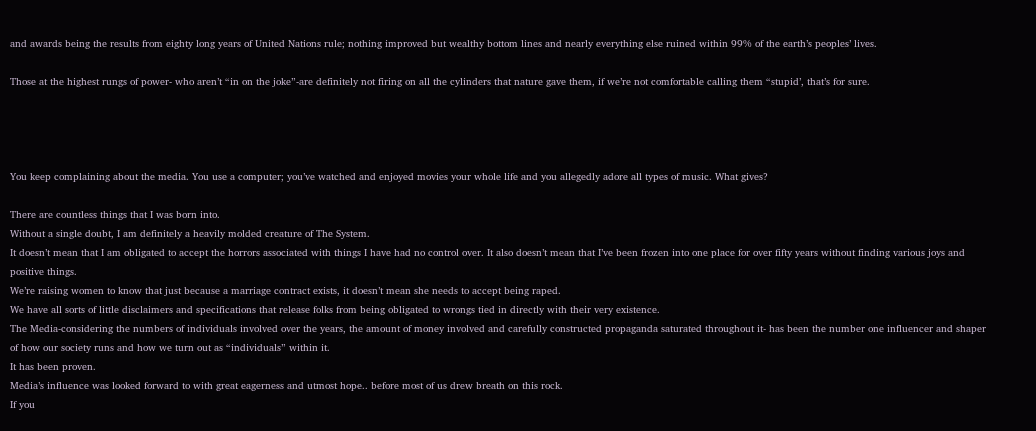and awards being the results from eighty long years of United Nations rule; nothing improved but wealthy bottom lines and nearly everything else ruined within 99% of the earth’s peoples’ lives.

Those at the highest rungs of power- who aren’t “in on the joke”-are definitely not firing on all the cylinders that nature gave them, if we’re not comfortable calling them “stupid’, that’s for sure.




You keep complaining about the media. You use a computer; you’ve watched and enjoyed movies your whole life and you allegedly adore all types of music. What gives?

There are countless things that I was born into.
Without a single doubt, I am definitely a heavily molded creature of The System.
It doesn’t mean that I am obligated to accept the horrors associated with things I have had no control over. It also doesn’t mean that I’ve been frozen into one place for over fifty years without finding various joys and positive things.
We’re raising women to know that just because a marriage contract exists, it doesn’t mean she needs to accept being raped.
We have all sorts of little disclaimers and specifications that release folks from being obligated to wrongs tied in directly with their very existence.
The Media-considering the numbers of individuals involved over the years, the amount of money involved and carefully constructed propaganda saturated throughout it- has been the number one influencer and shaper of how our society runs and how we turn out as “individuals” within it.
It has been proven.
Media’s influence was looked forward to with great eagerness and utmost hope.. before most of us drew breath on this rock.
If you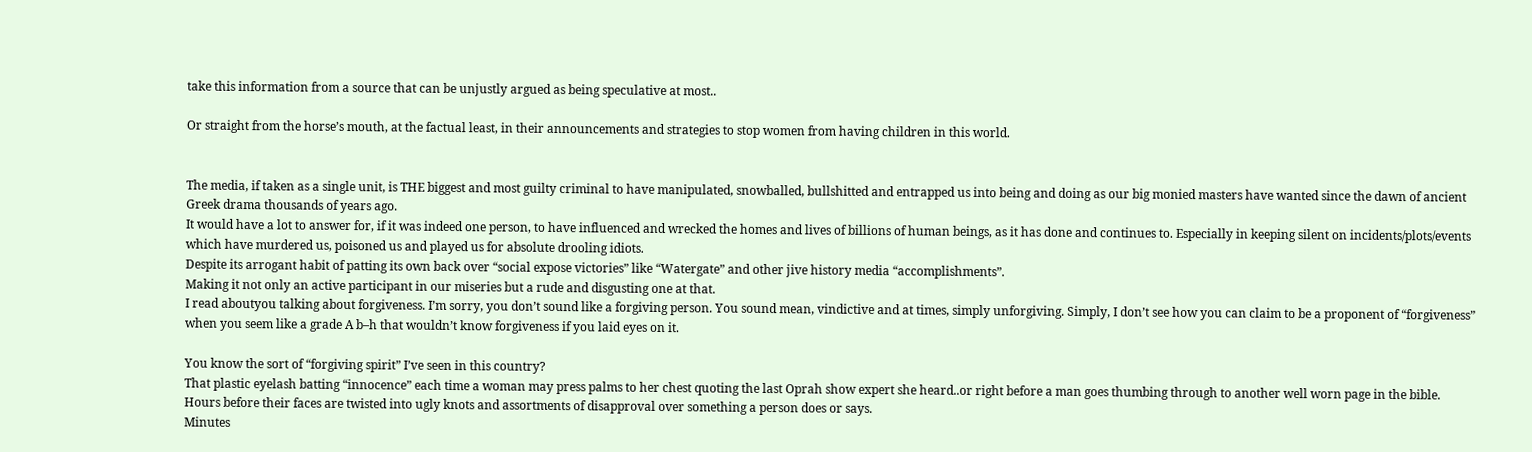take this information from a source that can be unjustly argued as being speculative at most..

Or straight from the horse’s mouth, at the factual least, in their announcements and strategies to stop women from having children in this world.


The media, if taken as a single unit, is THE biggest and most guilty criminal to have manipulated, snowballed, bullshitted and entrapped us into being and doing as our big monied masters have wanted since the dawn of ancient Greek drama thousands of years ago.
It would have a lot to answer for, if it was indeed one person, to have influenced and wrecked the homes and lives of billions of human beings, as it has done and continues to. Especially in keeping silent on incidents/plots/events which have murdered us, poisoned us and played us for absolute drooling idiots.
Despite its arrogant habit of patting its own back over “social expose victories” like “Watergate” and other jive history media “accomplishments”.
Making it not only an active participant in our miseries but a rude and disgusting one at that.
I read aboutyou talking about forgiveness. I’m sorry, you don’t sound like a forgiving person. You sound mean, vindictive and at times, simply unforgiving. Simply, I don’t see how you can claim to be a proponent of “forgiveness” when you seem like a grade A b–h that wouldn’t know forgiveness if you laid eyes on it.

You know the sort of “forgiving spirit” I’ve seen in this country?
That plastic eyelash batting “innocence” each time a woman may press palms to her chest quoting the last Oprah show expert she heard..or right before a man goes thumbing through to another well worn page in the bible.
Hours before their faces are twisted into ugly knots and assortments of disapproval over something a person does or says.
Minutes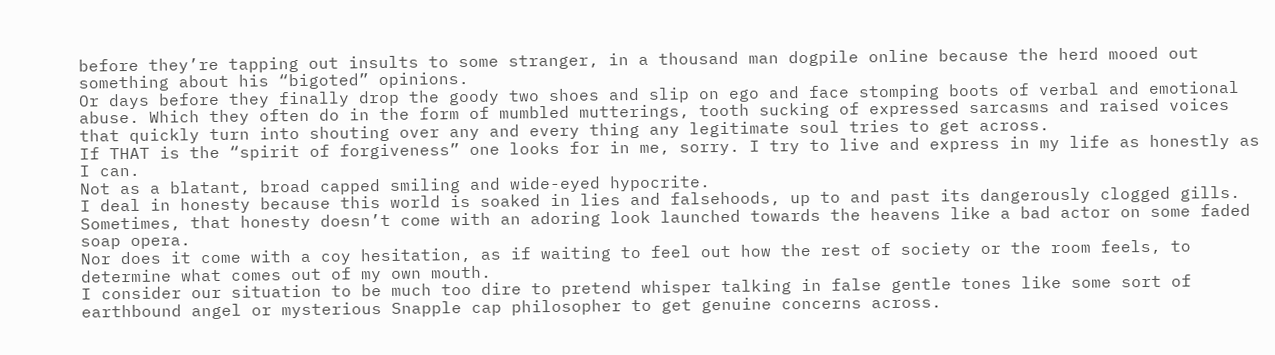before they’re tapping out insults to some stranger, in a thousand man dogpile online because the herd mooed out something about his “bigoted” opinions.
Or days before they finally drop the goody two shoes and slip on ego and face stomping boots of verbal and emotional abuse. Which they often do in the form of mumbled mutterings, tooth sucking of expressed sarcasms and raised voices that quickly turn into shouting over any and every thing any legitimate soul tries to get across.
If THAT is the “spirit of forgiveness” one looks for in me, sorry. I try to live and express in my life as honestly as I can.
Not as a blatant, broad capped smiling and wide-eyed hypocrite.
I deal in honesty because this world is soaked in lies and falsehoods, up to and past its dangerously clogged gills.
Sometimes, that honesty doesn’t come with an adoring look launched towards the heavens like a bad actor on some faded soap opera.
Nor does it come with a coy hesitation, as if waiting to feel out how the rest of society or the room feels, to determine what comes out of my own mouth.
I consider our situation to be much too dire to pretend whisper talking in false gentle tones like some sort of earthbound angel or mysterious Snapple cap philosopher to get genuine concerns across.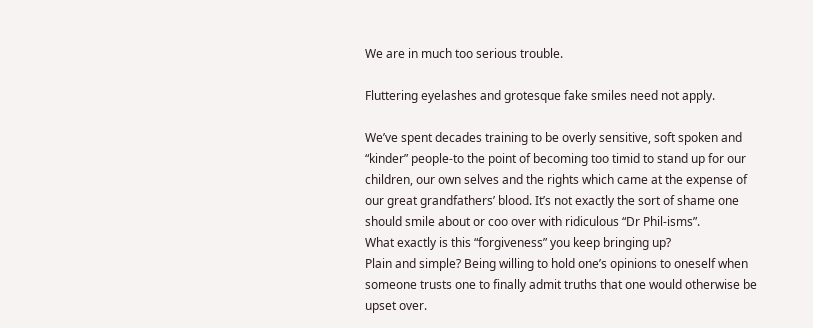We are in much too serious trouble.

Fluttering eyelashes and grotesque fake smiles need not apply.

We’ve spent decades training to be overly sensitive, soft spoken and “kinder” people-to the point of becoming too timid to stand up for our children, our own selves and the rights which came at the expense of our great grandfathers’ blood. It’s not exactly the sort of shame one should smile about or coo over with ridiculous “Dr Phil-isms”.
What exactly is this “forgiveness” you keep bringing up?
Plain and simple? Being willing to hold one’s opinions to oneself when someone trusts one to finally admit truths that one would otherwise be upset over.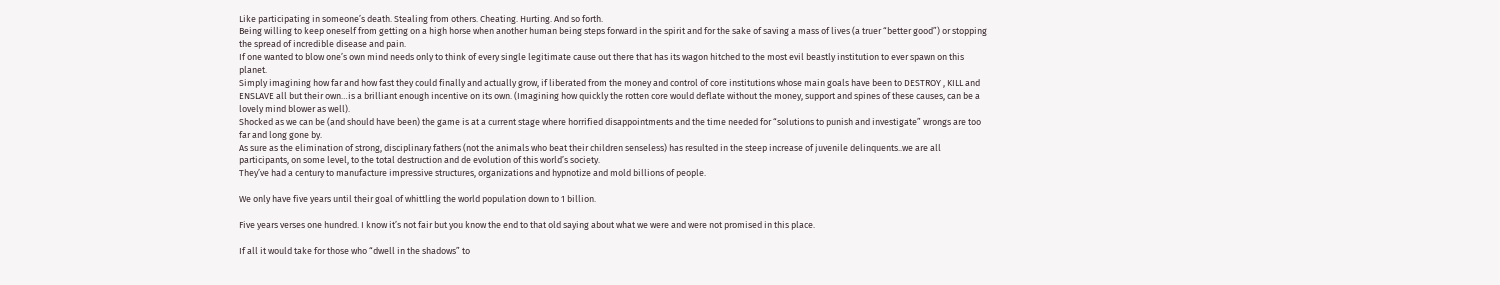Like participating in someone’s death. Stealing from others. Cheating. Hurting. And so forth.
Being willing to keep oneself from getting on a high horse when another human being steps forward in the spirit and for the sake of saving a mass of lives (a truer “better good”) or stopping the spread of incredible disease and pain.
If one wanted to blow one’s own mind needs only to think of every single legitimate cause out there that has its wagon hitched to the most evil beastly institution to ever spawn on this planet.
Simply imagining how far and how fast they could finally and actually grow, if liberated from the money and control of core institutions whose main goals have been to DESTROY , KILL and ENSLAVE all but their own…is a brilliant enough incentive on its own. (Imagining how quickly the rotten core would deflate without the money, support and spines of these causes, can be a lovely mind blower as well).
Shocked as we can be (and should have been) the game is at a current stage where horrified disappointments and the time needed for “solutions to punish and investigate” wrongs are too far and long gone by.
As sure as the elimination of strong, disciplinary fathers (not the animals who beat their children senseless) has resulted in the steep increase of juvenile delinquents..we are all participants, on some level, to the total destruction and de evolution of this world’s society.
They’ve had a century to manufacture impressive structures, organizations and hypnotize and mold billions of people.

We only have five years until their goal of whittling the world population down to 1 billion.

Five years verses one hundred. I know it’s not fair but you know the end to that old saying about what we were and were not promised in this place.

If all it would take for those who “dwell in the shadows” to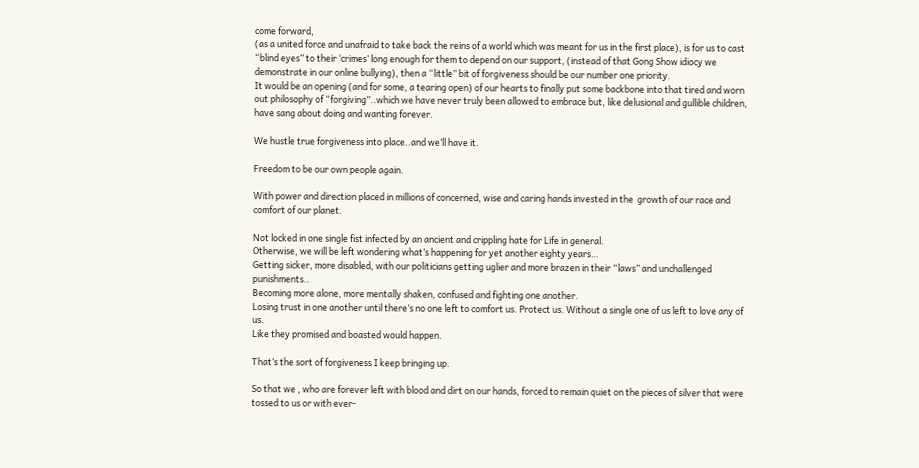come forward,
(as a united force and unafraid to take back the reins of a world which was meant for us in the first place), is for us to cast “blind eyes” to their ‘crimes’ long enough for them to depend on our support, (instead of that Gong Show idiocy we demonstrate in our online bullying), then a “little” bit of forgiveness should be our number one priority.
It would be an opening (and for some, a tearing open) of our hearts to finally put some backbone into that tired and worn out philosophy of “forgiving”..which we have never truly been allowed to embrace but, like delusional and gullible children, have sang about doing and wanting forever.

We hustle true forgiveness into place..and we’ll have it.

Freedom to be our own people again.

With power and direction placed in millions of concerned, wise and caring hands invested in the  growth of our race and comfort of our planet.

Not locked in one single fist infected by an ancient and crippling hate for Life in general.
Otherwise, we will be left wondering what’s happening for yet another eighty years…
Getting sicker, more disabled, with our politicians getting uglier and more brazen in their “laws” and unchallenged punishments..
Becoming more alone, more mentally shaken, confused and fighting one another.
Losing trust in one another until there’s no one left to comfort us. Protect us. Without a single one of us left to love any of us.
Like they promised and boasted would happen.

That’s the sort of forgiveness I keep bringing up.

So that we , who are forever left with blood and dirt on our hands, forced to remain quiet on the pieces of silver that were tossed to us or with ever-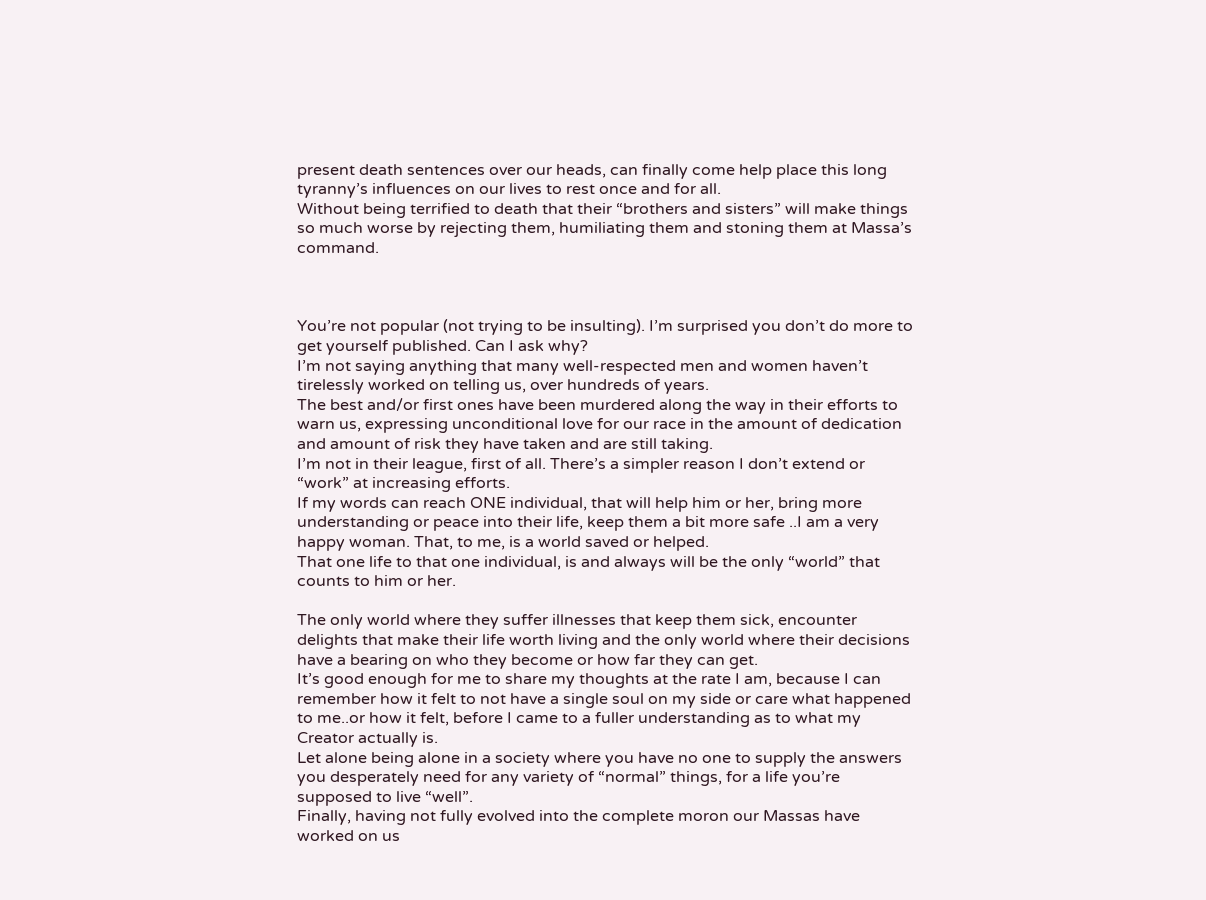present death sentences over our heads, can finally come help place this long tyranny’s influences on our lives to rest once and for all.
Without being terrified to death that their “brothers and sisters” will make things so much worse by rejecting them, humiliating them and stoning them at Massa’s command.



You’re not popular (not trying to be insulting). I’m surprised you don’t do more to get yourself published. Can I ask why?
I’m not saying anything that many well-respected men and women haven’t tirelessly worked on telling us, over hundreds of years.
The best and/or first ones have been murdered along the way in their efforts to warn us, expressing unconditional love for our race in the amount of dedication and amount of risk they have taken and are still taking.
I’m not in their league, first of all. There’s a simpler reason I don’t extend or “work” at increasing efforts.
If my words can reach ONE individual, that will help him or her, bring more understanding or peace into their life, keep them a bit more safe ..I am a very happy woman. That, to me, is a world saved or helped.
That one life to that one individual, is and always will be the only “world” that counts to him or her.

The only world where they suffer illnesses that keep them sick, encounter delights that make their life worth living and the only world where their decisions have a bearing on who they become or how far they can get.
It’s good enough for me to share my thoughts at the rate I am, because I can remember how it felt to not have a single soul on my side or care what happened to me..or how it felt, before I came to a fuller understanding as to what my Creator actually is.
Let alone being alone in a society where you have no one to supply the answers you desperately need for any variety of “normal” things, for a life you’re supposed to live “well”.
Finally, having not fully evolved into the complete moron our Massas have worked on us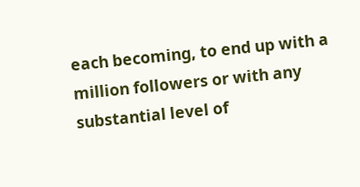each becoming, to end up with a million followers or with any substantial level of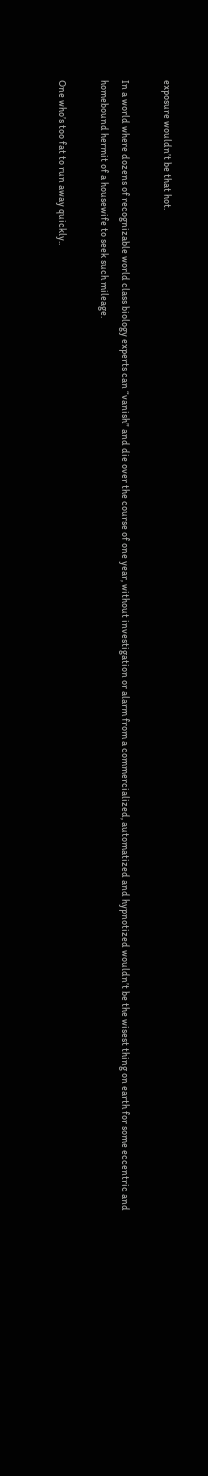exposure wouldn’t be that hot.

In a world where dozens of recognizable world class biology experts can “vanish” and die over the course of one year, without investigation or alarm from a commercialized, automatized and hypnotized wouldn’t be the wisest thing on earth for some eccentric and homebound hermit of a housewife to seek such mileage.

One who’s too fat to run away quickly..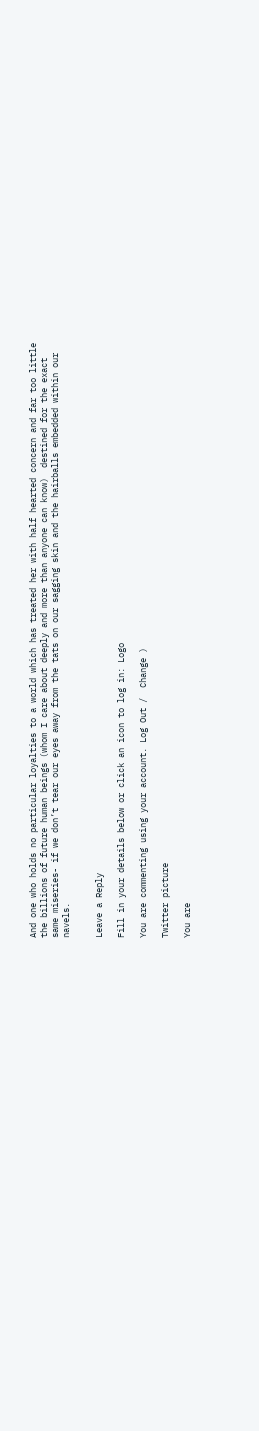And one who holds no particular loyalties to a world which has treated her with half hearted concern and far too little the billions of future human beings (whom I care about deeply and more than anyone can know)  destined for the exact same miseries- if we don’t tear our eyes away from the tats on our sagging skin and the hairballs embedded within our navels.


Leave a Reply

Fill in your details below or click an icon to log in: Logo

You are commenting using your account. Log Out /  Change )

Twitter picture

You are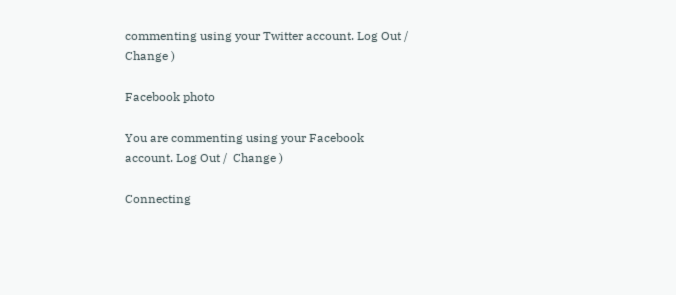commenting using your Twitter account. Log Out /  Change )

Facebook photo

You are commenting using your Facebook account. Log Out /  Change )

Connecting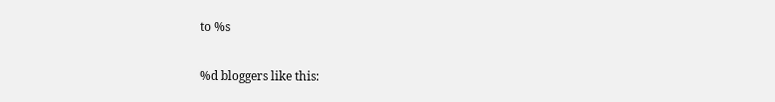to %s

%d bloggers like this: